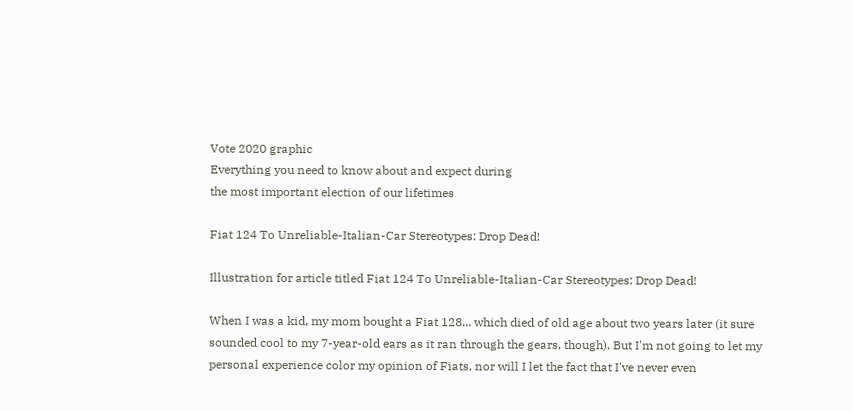Vote 2020 graphic
Everything you need to know about and expect during
the most important election of our lifetimes

Fiat 124 To Unreliable-Italian-Car Stereotypes: Drop Dead!

Illustration for article titled Fiat 124 To Unreliable-Italian-Car Stereotypes: Drop Dead!

When I was a kid, my mom bought a Fiat 128... which died of old age about two years later (it sure sounded cool to my 7-year-old ears as it ran through the gears, though). But I'm not going to let my personal experience color my opinion of Fiats, nor will I let the fact that I've never even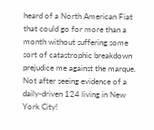heard of a North American Fiat that could go for more than a month without suffering some sort of catastrophic breakdown prejudice me against the marque. Not after seeing evidence of a daily-driven 124 living in New York City!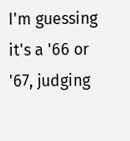I'm guessing it's a '66 or '67, judging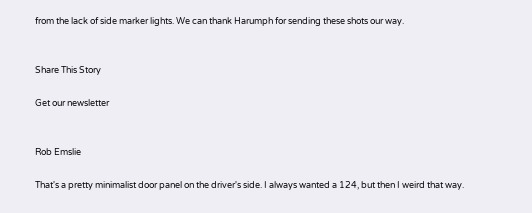from the lack of side marker lights. We can thank Harumph for sending these shots our way.


Share This Story

Get our newsletter


Rob Emslie

That's a pretty minimalist door panel on the driver's side. I always wanted a 124, but then I weird that way.